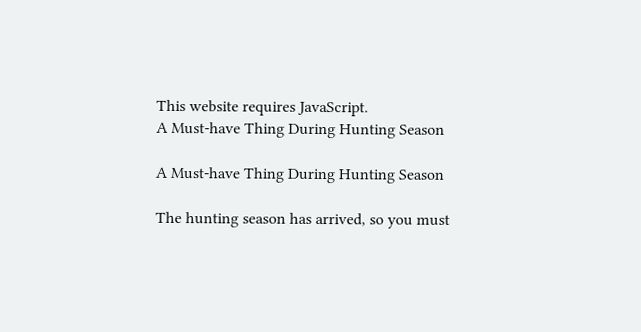This website requires JavaScript.
A Must-have Thing During Hunting Season

A Must-have Thing During Hunting Season

The hunting season has arrived, so you must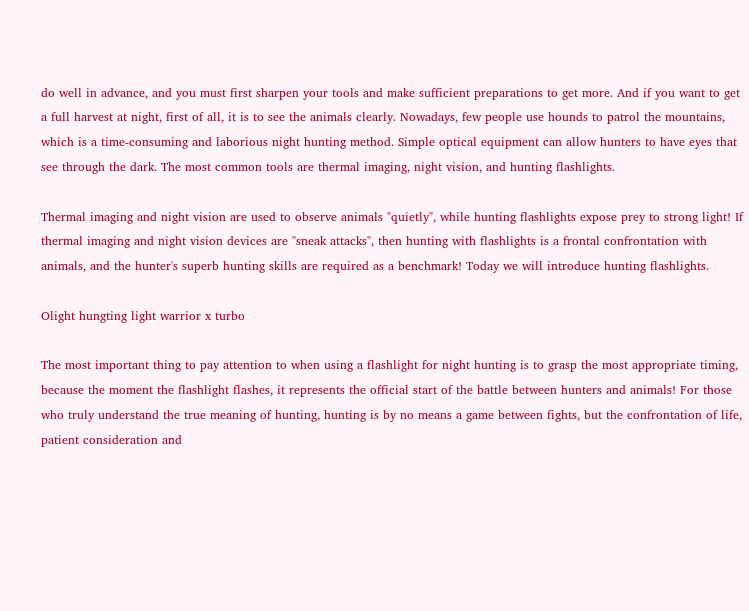do well in advance, and you must first sharpen your tools and make sufficient preparations to get more. And if you want to get a full harvest at night, first of all, it is to see the animals clearly. Nowadays, few people use hounds to patrol the mountains, which is a time-consuming and laborious night hunting method. Simple optical equipment can allow hunters to have eyes that see through the dark. The most common tools are thermal imaging, night vision, and hunting flashlights.

Thermal imaging and night vision are used to observe animals "quietly", while hunting flashlights expose prey to strong light! If thermal imaging and night vision devices are "sneak attacks", then hunting with flashlights is a frontal confrontation with animals, and the hunter's superb hunting skills are required as a benchmark! Today we will introduce hunting flashlights.

Olight hungting light warrior x turbo

The most important thing to pay attention to when using a flashlight for night hunting is to grasp the most appropriate timing, because the moment the flashlight flashes, it represents the official start of the battle between hunters and animals! For those who truly understand the true meaning of hunting, hunting is by no means a game between fights, but the confrontation of life, patient consideration and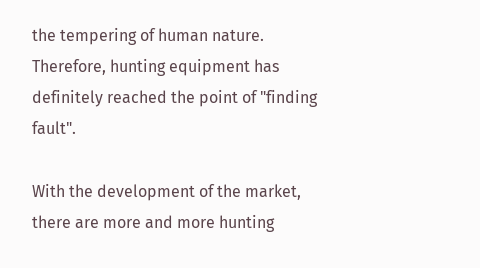the tempering of human nature. Therefore, hunting equipment has definitely reached the point of "finding fault".

With the development of the market, there are more and more hunting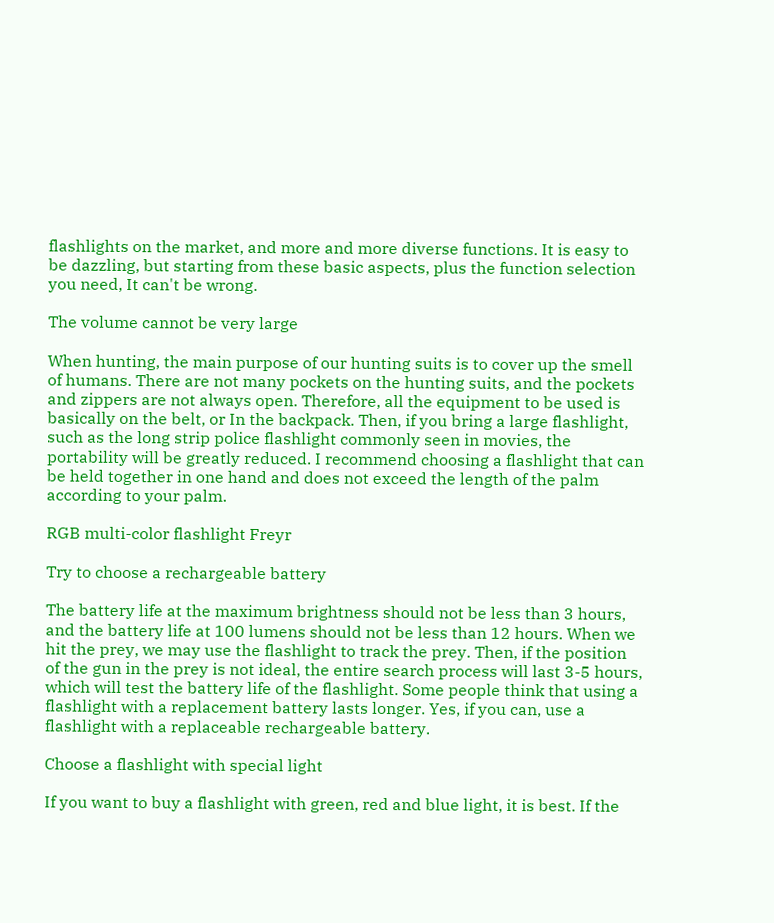flashlights on the market, and more and more diverse functions. It is easy to be dazzling, but starting from these basic aspects, plus the function selection you need, It can't be wrong.

The volume cannot be very large

When hunting, the main purpose of our hunting suits is to cover up the smell of humans. There are not many pockets on the hunting suits, and the pockets and zippers are not always open. Therefore, all the equipment to be used is basically on the belt, or In the backpack. Then, if you bring a large flashlight, such as the long strip police flashlight commonly seen in movies, the portability will be greatly reduced. I recommend choosing a flashlight that can be held together in one hand and does not exceed the length of the palm according to your palm.

RGB multi-color flashlight Freyr

Try to choose a rechargeable battery

The battery life at the maximum brightness should not be less than 3 hours, and the battery life at 100 lumens should not be less than 12 hours. When we hit the prey, we may use the flashlight to track the prey. Then, if the position of the gun in the prey is not ideal, the entire search process will last 3-5 hours, which will test the battery life of the flashlight. Some people think that using a flashlight with a replacement battery lasts longer. Yes, if you can, use a flashlight with a replaceable rechargeable battery.

Choose a flashlight with special light

If you want to buy a flashlight with green, red and blue light, it is best. If the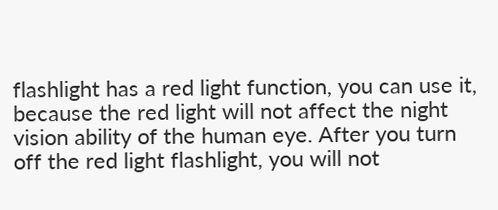flashlight has a red light function, you can use it, because the red light will not affect the night vision ability of the human eye. After you turn off the red light flashlight, you will not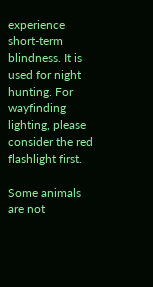experience short-term blindness. It is used for night hunting. For wayfinding lighting, please consider the red flashlight first.

Some animals are not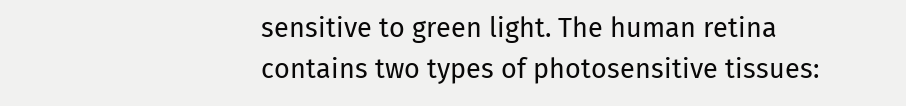sensitive to green light. The human retina contains two types of photosensitive tissues: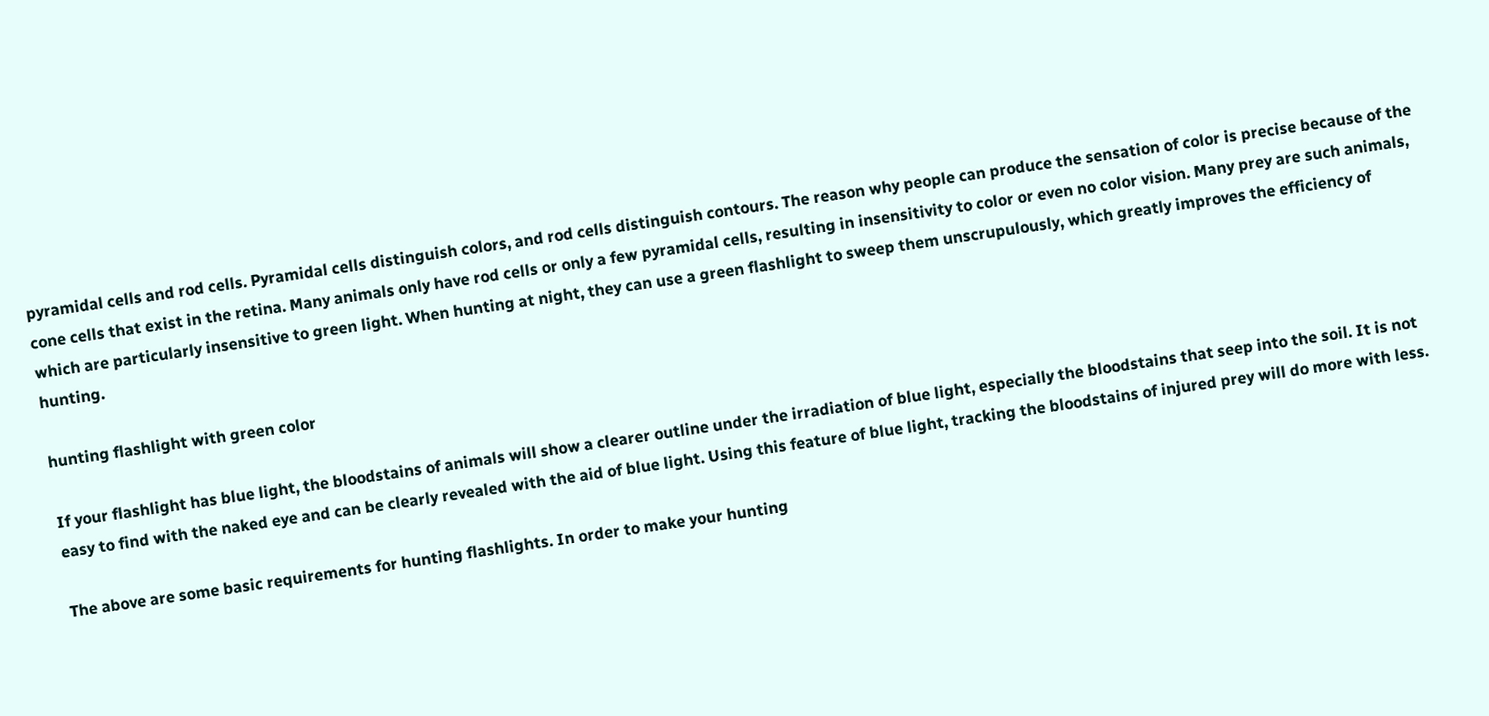pyramidal cells and rod cells. Pyramidal cells distinguish colors, and rod cells distinguish contours. The reason why people can produce the sensation of color is precise because of the cone cells that exist in the retina. Many animals only have rod cells or only a few pyramidal cells, resulting in insensitivity to color or even no color vision. Many prey are such animals, which are particularly insensitive to green light. When hunting at night, they can use a green flashlight to sweep them unscrupulously, which greatly improves the efficiency of hunting.

hunting flashlight with green color

If your flashlight has blue light, the bloodstains of animals will show a clearer outline under the irradiation of blue light, especially the bloodstains that seep into the soil. It is not easy to find with the naked eye and can be clearly revealed with the aid of blue light. Using this feature of blue light, tracking the bloodstains of injured prey will do more with less.

The above are some basic requirements for hunting flashlights. In order to make your hunting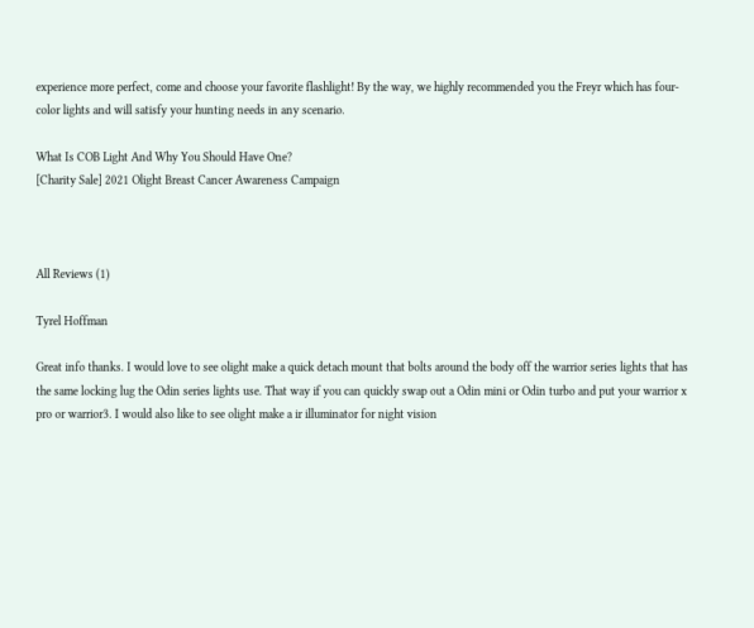experience more perfect, come and choose your favorite flashlight! By the way, we highly recommended you the Freyr which has four-color lights and will satisfy your hunting needs in any scenario.

What Is COB Light And Why You Should Have One?
[Charity Sale] 2021 Olight Breast Cancer Awareness Campaign



All Reviews (1)

Tyrel Hoffman

Great info thanks. I would love to see olight make a quick detach mount that bolts around the body off the warrior series lights that has the same locking lug the Odin series lights use. That way if you can quickly swap out a Odin mini or Odin turbo and put your warrior x pro or warrior3. I would also like to see olight make a ir illuminator for night vision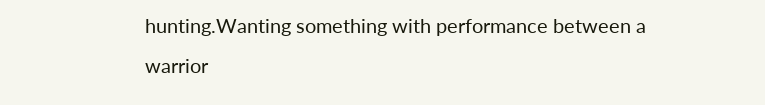hunting.Wanting something with performance between a warrior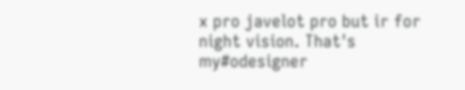x pro javelot pro but ir for night vision. That's my#odesigner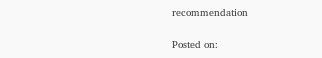recommendation

Posted on: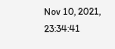Nov 10, 2021, 23:34:41